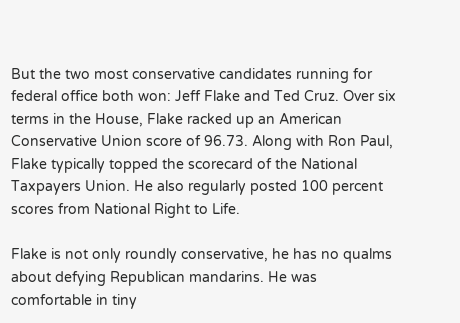But the two most conservative candidates running for federal office both won: Jeff Flake and Ted Cruz. Over six terms in the House, Flake racked up an American Conservative Union score of 96.73. Along with Ron Paul, Flake typically topped the scorecard of the National Taxpayers Union. He also regularly posted 100 percent scores from National Right to Life.

Flake is not only roundly conservative, he has no qualms about defying Republican mandarins. He was comfortable in tiny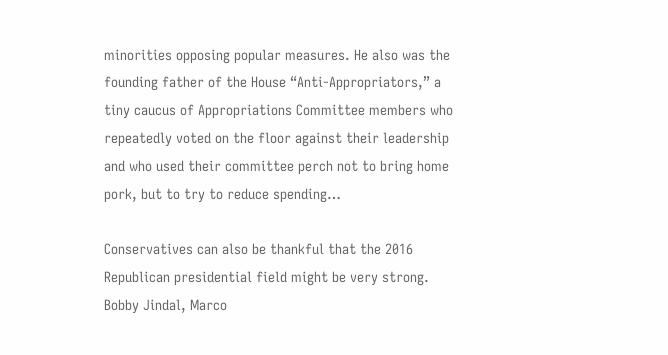minorities opposing popular measures. He also was the founding father of the House “Anti-Appropriators,” a tiny caucus of Appropriations Committee members who repeatedly voted on the floor against their leadership and who used their committee perch not to bring home pork, but to try to reduce spending…

Conservatives can also be thankful that the 2016 Republican presidential field might be very strong. Bobby Jindal, Marco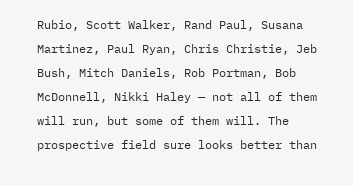Rubio, Scott Walker, Rand Paul, Susana Martinez, Paul Ryan, Chris Christie, Jeb Bush, Mitch Daniels, Rob Portman, Bob McDonnell, Nikki Haley — not all of them will run, but some of them will. The prospective field sure looks better than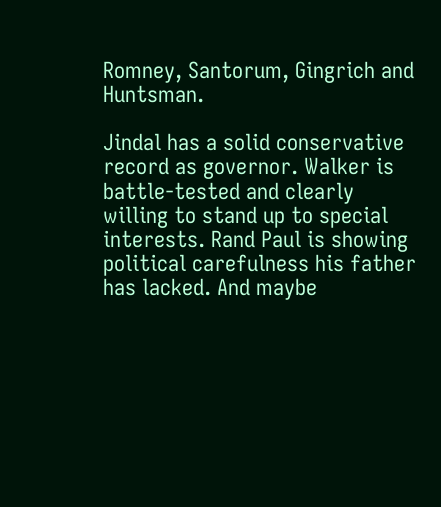Romney, Santorum, Gingrich and Huntsman.

Jindal has a solid conservative record as governor. Walker is battle-tested and clearly willing to stand up to special interests. Rand Paul is showing political carefulness his father has lacked. And maybe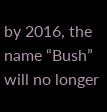by 2016, the name “Bush” will no longer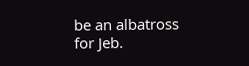be an albatross for Jeb.